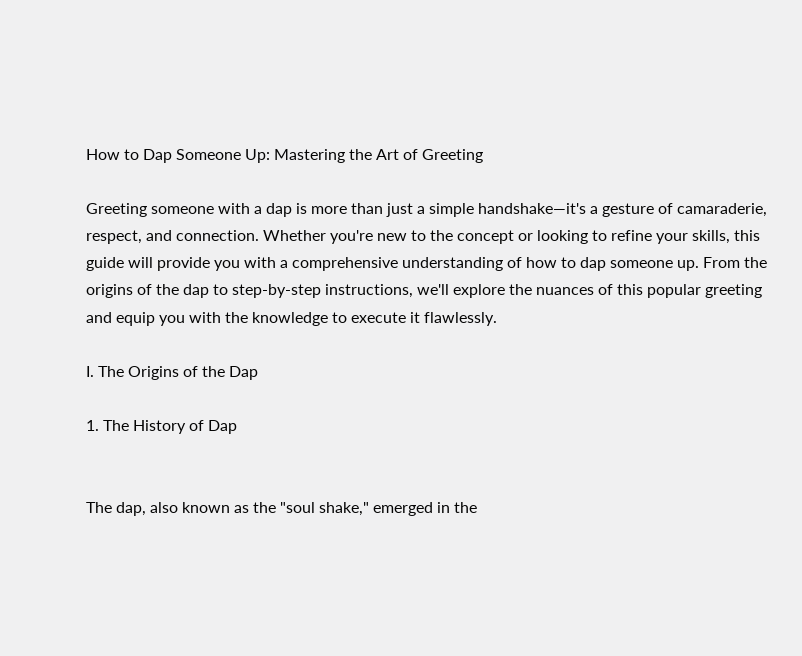How to Dap Someone Up: Mastering the Art of Greeting

Greeting someone with a dap is more than just a simple handshake—it's a gesture of camaraderie, respect, and connection. Whether you're new to the concept or looking to refine your skills, this guide will provide you with a comprehensive understanding of how to dap someone up. From the origins of the dap to step-by-step instructions, we'll explore the nuances of this popular greeting and equip you with the knowledge to execute it flawlessly.

I. The Origins of the Dap

1. The History of Dap


The dap, also known as the "soul shake," emerged in the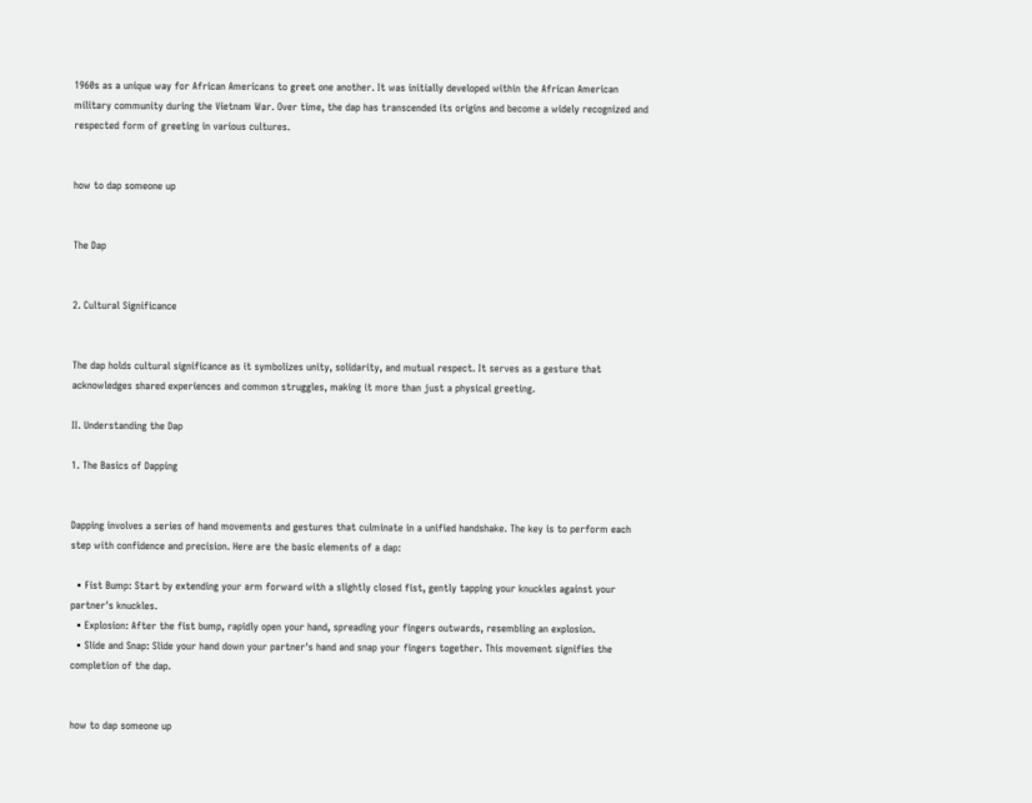1960s as a unique way for African Americans to greet one another. It was initially developed within the African American military community during the Vietnam War. Over time, the dap has transcended its origins and become a widely recognized and respected form of greeting in various cultures.


how to dap someone up


The Dap


2. Cultural Significance


The dap holds cultural significance as it symbolizes unity, solidarity, and mutual respect. It serves as a gesture that acknowledges shared experiences and common struggles, making it more than just a physical greeting.

II. Understanding the Dap

1. The Basics of Dapping


Dapping involves a series of hand movements and gestures that culminate in a unified handshake. The key is to perform each step with confidence and precision. Here are the basic elements of a dap:

  • Fist Bump: Start by extending your arm forward with a slightly closed fist, gently tapping your knuckles against your partner's knuckles.
  • Explosion: After the fist bump, rapidly open your hand, spreading your fingers outwards, resembling an explosion.
  • Slide and Snap: Slide your hand down your partner's hand and snap your fingers together. This movement signifies the completion of the dap.


how to dap someone up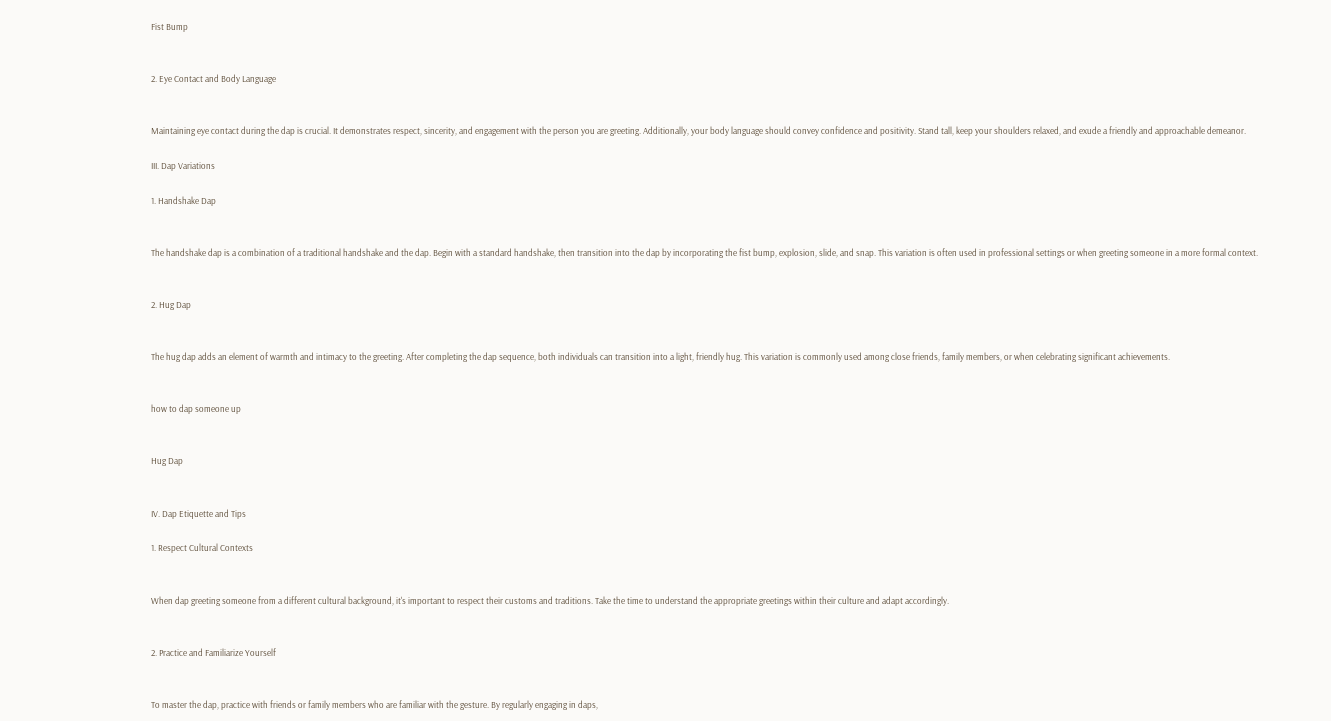Fist Bump


2. Eye Contact and Body Language


Maintaining eye contact during the dap is crucial. It demonstrates respect, sincerity, and engagement with the person you are greeting. Additionally, your body language should convey confidence and positivity. Stand tall, keep your shoulders relaxed, and exude a friendly and approachable demeanor.

III. Dap Variations

1. Handshake Dap


The handshake dap is a combination of a traditional handshake and the dap. Begin with a standard handshake, then transition into the dap by incorporating the fist bump, explosion, slide, and snap. This variation is often used in professional settings or when greeting someone in a more formal context.


2. Hug Dap


The hug dap adds an element of warmth and intimacy to the greeting. After completing the dap sequence, both individuals can transition into a light, friendly hug. This variation is commonly used among close friends, family members, or when celebrating significant achievements.


how to dap someone up


Hug Dap


IV. Dap Etiquette and Tips

1. Respect Cultural Contexts


When dap greeting someone from a different cultural background, it's important to respect their customs and traditions. Take the time to understand the appropriate greetings within their culture and adapt accordingly.


2. Practice and Familiarize Yourself


To master the dap, practice with friends or family members who are familiar with the gesture. By regularly engaging in daps,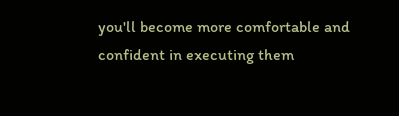you'll become more comfortable and confident in executing them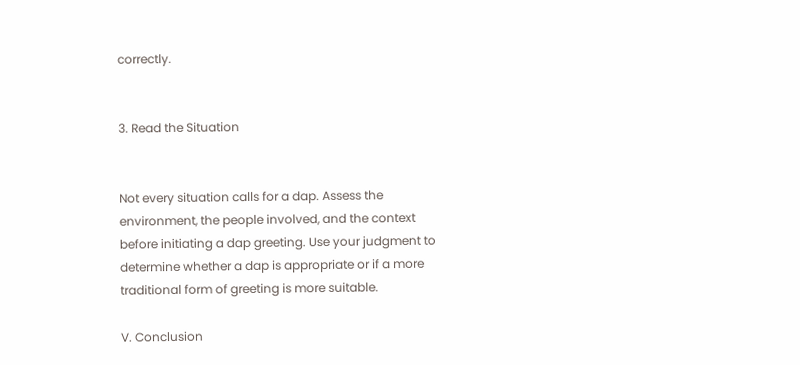correctly.


3. Read the Situation


Not every situation calls for a dap. Assess the environment, the people involved, and the context before initiating a dap greeting. Use your judgment to determine whether a dap is appropriate or if a more traditional form of greeting is more suitable.

V. Conclusion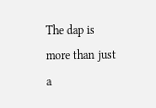The dap is more than just a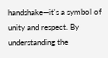handshake—it's a symbol of unity and respect. By understanding the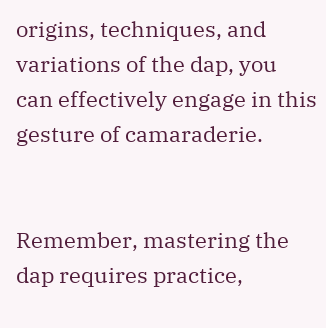origins, techniques, and variations of the dap, you can effectively engage in this gesture of camaraderie.


Remember, mastering the dap requires practice,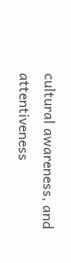cultural awareness, and attentiveness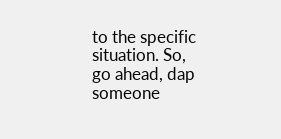to the specific situation. So, go ahead, dap someone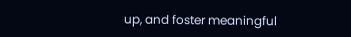up, and foster meaningful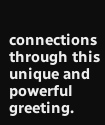connections through this unique and powerful greeting.